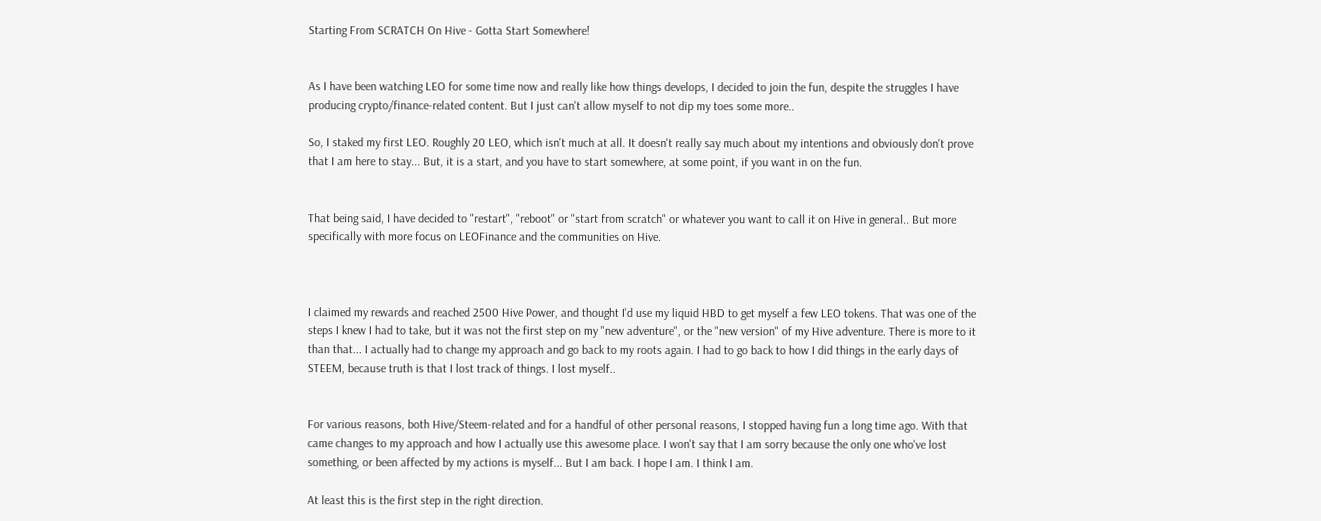Starting From SCRATCH On Hive - Gotta Start Somewhere!


As I have been watching LEO for some time now and really like how things develops, I decided to join the fun, despite the struggles I have producing crypto/finance-related content. But I just can't allow myself to not dip my toes some more..

So, I staked my first LEO. Roughly 20 LEO, which isn't much at all. It doesn't really say much about my intentions and obviously don't prove that I am here to stay... But, it is a start, and you have to start somewhere, at some point, if you want in on the fun.


That being said, I have decided to "restart", "reboot" or "start from scratch" or whatever you want to call it on Hive in general.. But more specifically with more focus on LEOFinance and the communities on Hive.



I claimed my rewards and reached 2500 Hive Power, and thought I'd use my liquid HBD to get myself a few LEO tokens. That was one of the steps I knew I had to take, but it was not the first step on my "new adventure", or the "new version" of my Hive adventure. There is more to it than that... I actually had to change my approach and go back to my roots again. I had to go back to how I did things in the early days of STEEM, because truth is that I lost track of things. I lost myself..


For various reasons, both Hive/Steem-related and for a handful of other personal reasons, I stopped having fun a long time ago. With that came changes to my approach and how I actually use this awesome place. I won't say that I am sorry because the only one who've lost something, or been affected by my actions is myself... But I am back. I hope I am. I think I am.

At least this is the first step in the right direction.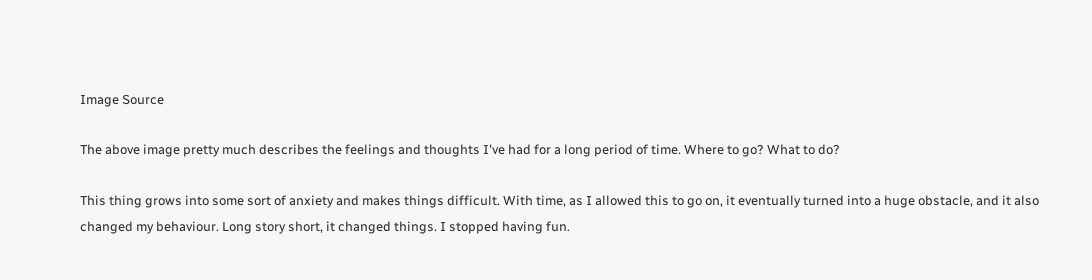Image Source

The above image pretty much describes the feelings and thoughts I've had for a long period of time. Where to go? What to do?

This thing grows into some sort of anxiety and makes things difficult. With time, as I allowed this to go on, it eventually turned into a huge obstacle, and it also changed my behaviour. Long story short, it changed things. I stopped having fun.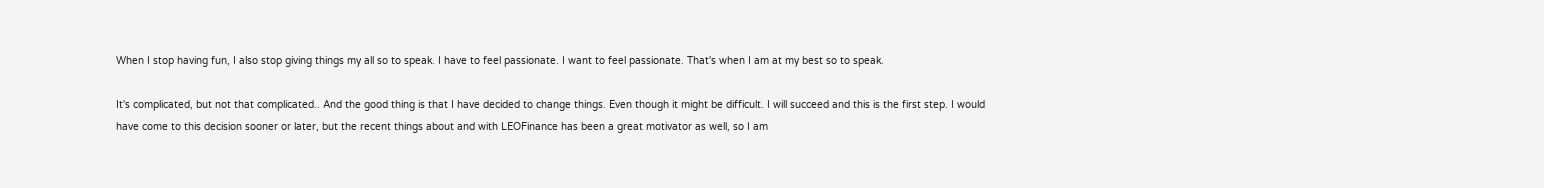When I stop having fun, I also stop giving things my all so to speak. I have to feel passionate. I want to feel passionate. That's when I am at my best so to speak.

It's complicated, but not that complicated.. And the good thing is that I have decided to change things. Even though it might be difficult. I will succeed and this is the first step. I would have come to this decision sooner or later, but the recent things about and with LEOFinance has been a great motivator as well, so I am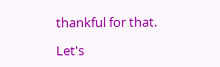thankful for that.

Let's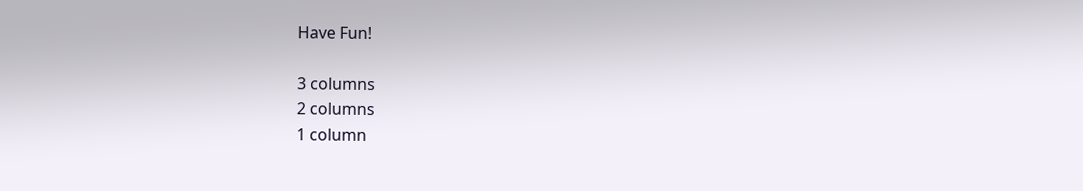Have Fun!

3 columns
2 columns
1 column